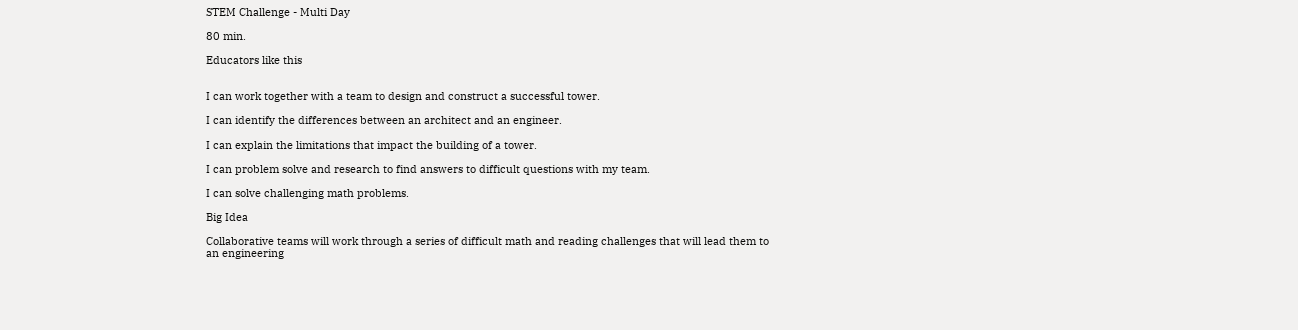STEM Challenge - Multi Day

80 min.

Educators like this


I can work together with a team to design and construct a successful tower.

I can identify the differences between an architect and an engineer.

I can explain the limitations that impact the building of a tower.

I can problem solve and research to find answers to difficult questions with my team.

I can solve challenging math problems.

Big Idea

Collaborative teams will work through a series of difficult math and reading challenges that will lead them to an engineering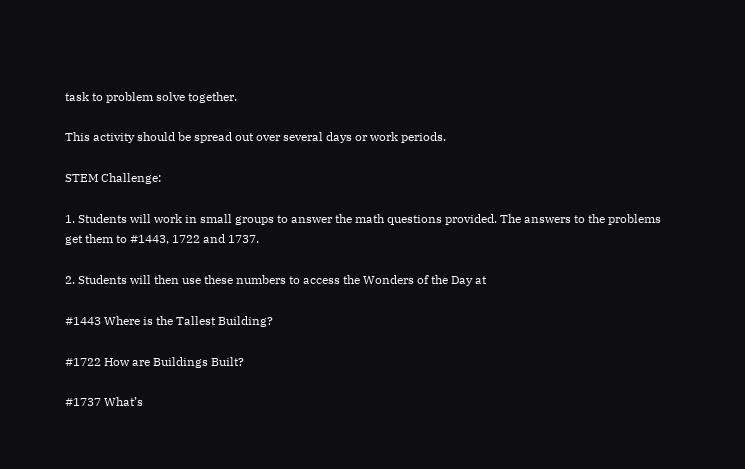task to problem solve together.

This activity should be spread out over several days or work periods.

STEM Challenge:

1. Students will work in small groups to answer the math questions provided. The answers to the problems get them to #1443, 1722 and 1737.

2. Students will then use these numbers to access the Wonders of the Day at

#1443 Where is the Tallest Building?

#1722 How are Buildings Built?

#1737 What’s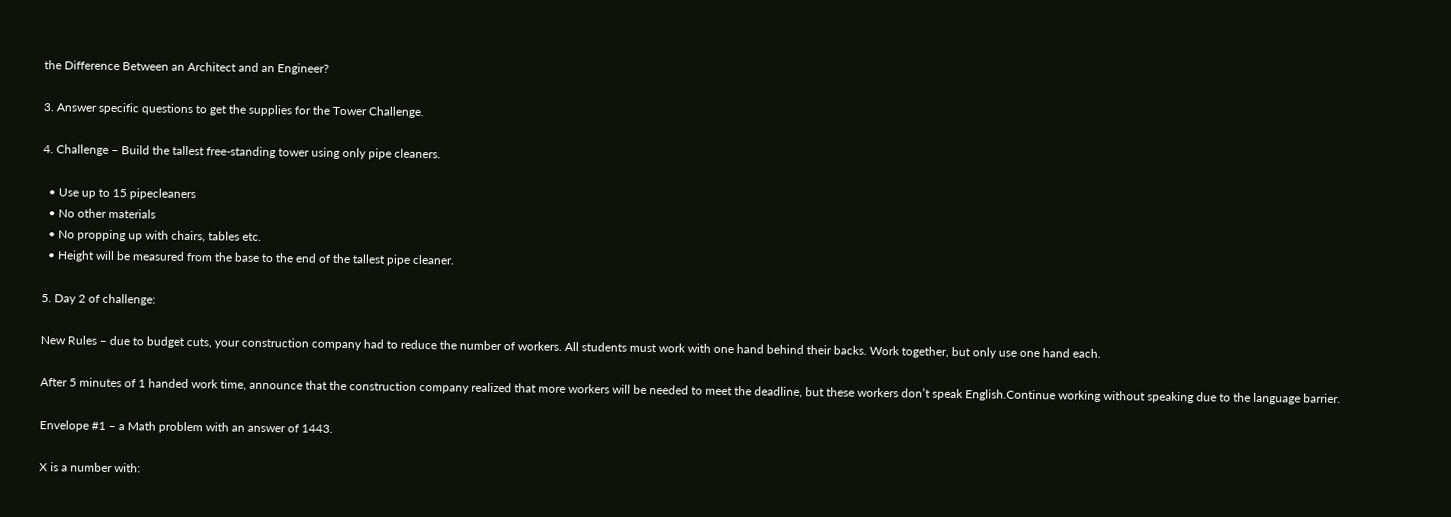the Difference Between an Architect and an Engineer?

3. Answer specific questions to get the supplies for the Tower Challenge.

4. Challenge – Build the tallest free-standing tower using only pipe cleaners.

  • Use up to 15 pipecleaners
  • No other materials
  • No propping up with chairs, tables etc.
  • Height will be measured from the base to the end of the tallest pipe cleaner.

5. Day 2 of challenge:

New Rules – due to budget cuts, your construction company had to reduce the number of workers. All students must work with one hand behind their backs. Work together, but only use one hand each.

After 5 minutes of 1 handed work time, announce that the construction company realized that more workers will be needed to meet the deadline, but these workers don’t speak English.Continue working without speaking due to the language barrier.

Envelope #1 – a Math problem with an answer of 1443.

X is a number with: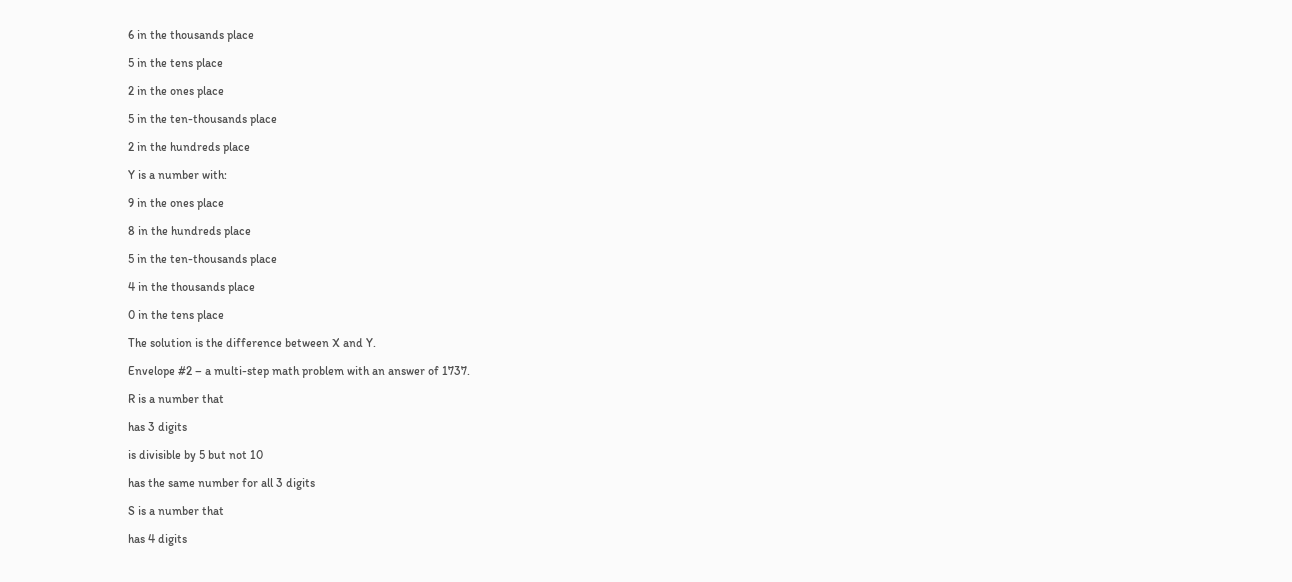6 in the thousands place

5 in the tens place

2 in the ones place

5 in the ten-thousands place

2 in the hundreds place

Y is a number with:

9 in the ones place

8 in the hundreds place

5 in the ten-thousands place

4 in the thousands place

0 in the tens place

The solution is the difference between X and Y.

Envelope #2 – a multi-step math problem with an answer of 1737.

R is a number that

has 3 digits

is divisible by 5 but not 10

has the same number for all 3 digits

S is a number that

has 4 digits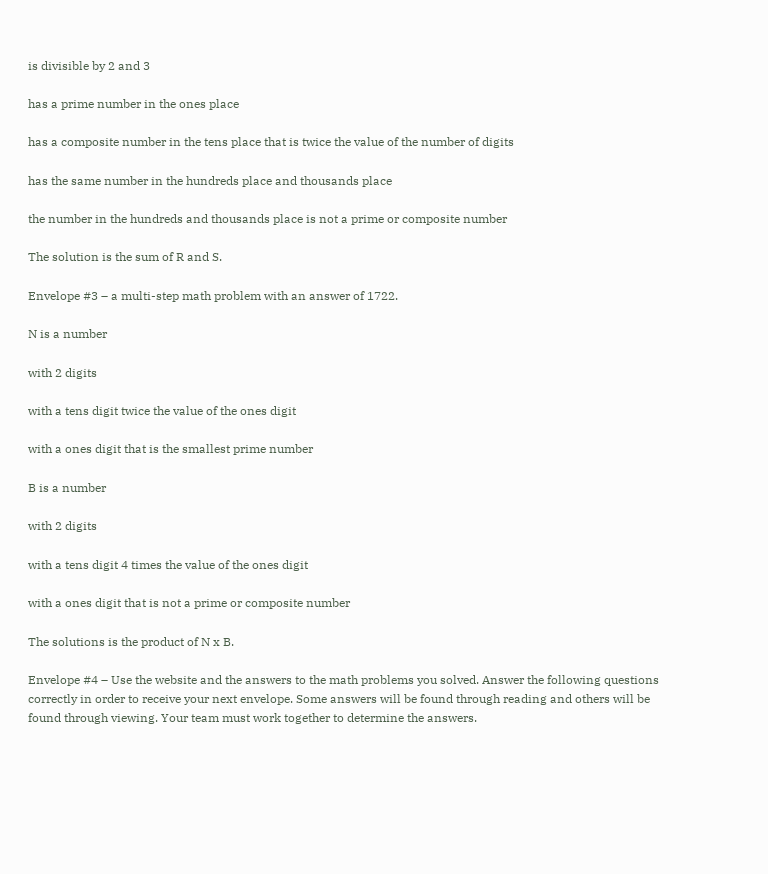is divisible by 2 and 3

has a prime number in the ones place

has a composite number in the tens place that is twice the value of the number of digits

has the same number in the hundreds place and thousands place

the number in the hundreds and thousands place is not a prime or composite number

The solution is the sum of R and S.

Envelope #3 – a multi-step math problem with an answer of 1722.

N is a number

with 2 digits

with a tens digit twice the value of the ones digit

with a ones digit that is the smallest prime number

B is a number

with 2 digits

with a tens digit 4 times the value of the ones digit

with a ones digit that is not a prime or composite number

The solutions is the product of N x B.

Envelope #4 – Use the website and the answers to the math problems you solved. Answer the following questions correctly in order to receive your next envelope. Some answers will be found through reading and others will be found through viewing. Your team must work together to determine the answers.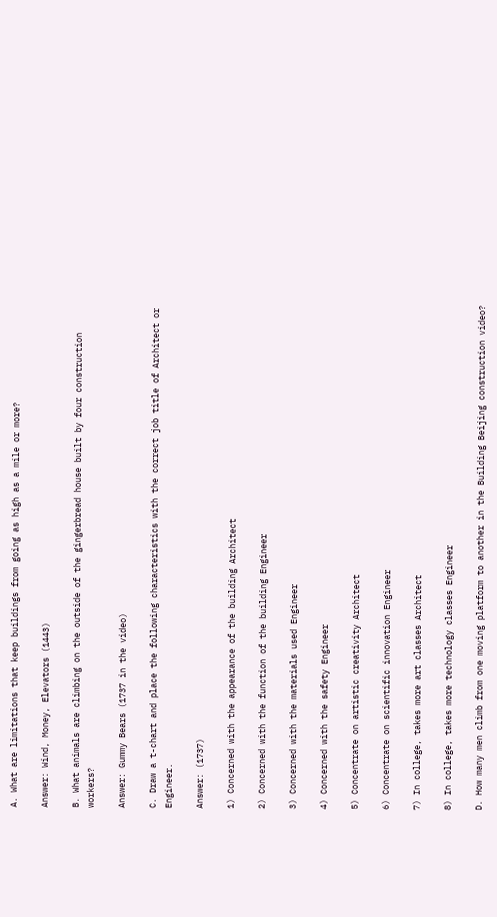A. What are limitations that keep buildings from going as high as a mile or more?

Answer: Wind, Money, Elevators (1443)

B. What animals are climbing on the outside of the gingerbread house built by four construction workers?

Answer: Gummy Bears (1737 in the video)

C. Draw a t-chart and place the following characteristics with the correct job title of Architect or Engineer.

Answer: (1737)

1) Concerned with the appearance of the building Architect

2) Concerned with the function of the building Engineer

3) Concerned with the materials used Engineer

4) Concerned with the safety Engineer

5) Concentrate on artistic creativity Architect

6) Concentrate on scientific innovation Engineer

7) In college, takes more art classes Architect

8) In college, takes more technology classes Engineer

D. How many men climb from one moving platform to another in the Building Beijing construction video?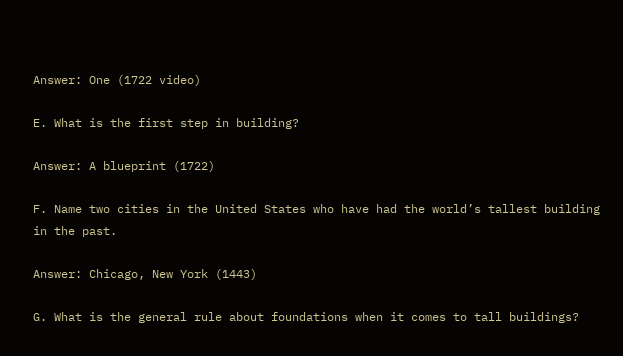Answer: One (1722 video)

E. What is the first step in building?

Answer: A blueprint (1722)

F. Name two cities in the United States who have had the world’s tallest building in the past.

Answer: Chicago, New York (1443)

G. What is the general rule about foundations when it comes to tall buildings?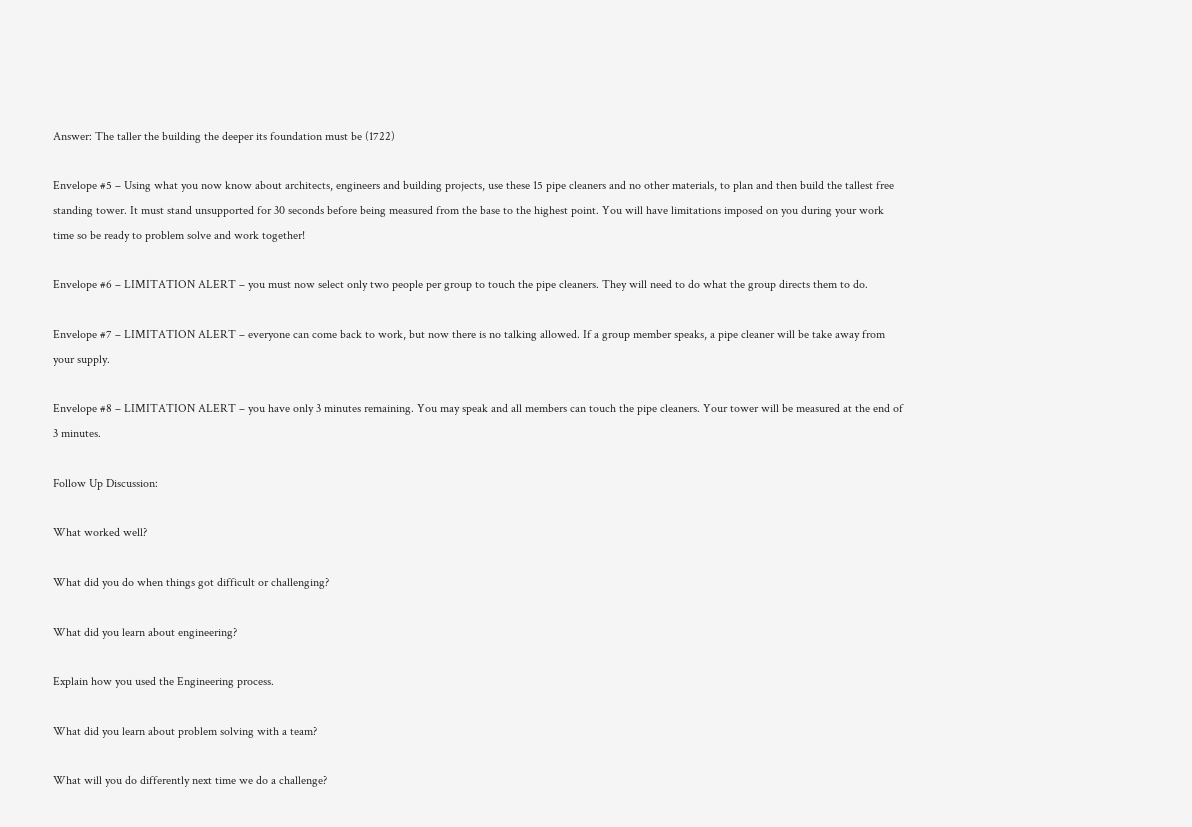Answer: The taller the building the deeper its foundation must be (1722)

Envelope #5 – Using what you now know about architects, engineers and building projects, use these 15 pipe cleaners and no other materials, to plan and then build the tallest free standing tower. It must stand unsupported for 30 seconds before being measured from the base to the highest point. You will have limitations imposed on you during your work time so be ready to problem solve and work together!

Envelope #6 – LIMITATION ALERT – you must now select only two people per group to touch the pipe cleaners. They will need to do what the group directs them to do.

Envelope #7 – LIMITATION ALERT – everyone can come back to work, but now there is no talking allowed. If a group member speaks, a pipe cleaner will be take away from your supply.

Envelope #8 – LIMITATION ALERT – you have only 3 minutes remaining. You may speak and all members can touch the pipe cleaners. Your tower will be measured at the end of 3 minutes.

Follow Up Discussion:

What worked well?

What did you do when things got difficult or challenging?

What did you learn about engineering?

Explain how you used the Engineering process.

What did you learn about problem solving with a team?

What will you do differently next time we do a challenge?